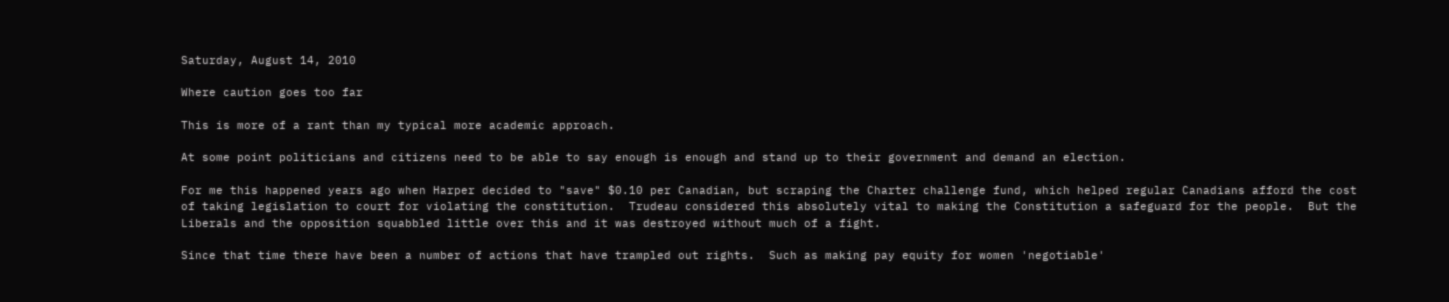Saturday, August 14, 2010

Where caution goes too far

This is more of a rant than my typical more academic approach.

At some point politicians and citizens need to be able to say enough is enough and stand up to their government and demand an election.

For me this happened years ago when Harper decided to "save" $0.10 per Canadian, but scraping the Charter challenge fund, which helped regular Canadians afford the cost of taking legislation to court for violating the constitution.  Trudeau considered this absolutely vital to making the Constitution a safeguard for the people.  But the Liberals and the opposition squabbled little over this and it was destroyed without much of a fight.

Since that time there have been a number of actions that have trampled out rights.  Such as making pay equity for women 'negotiable'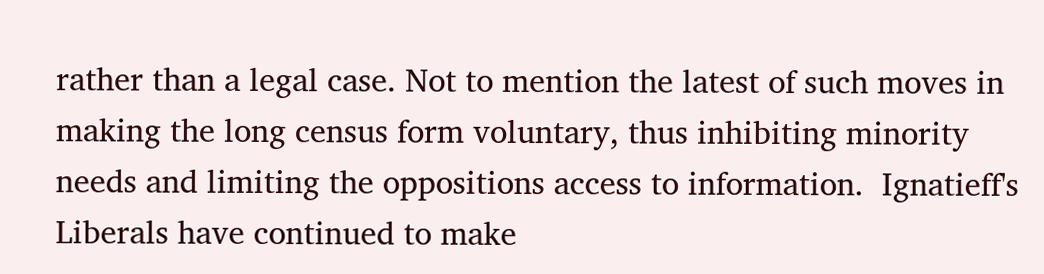rather than a legal case. Not to mention the latest of such moves in making the long census form voluntary, thus inhibiting minority needs and limiting the oppositions access to information.  Ignatieff's Liberals have continued to make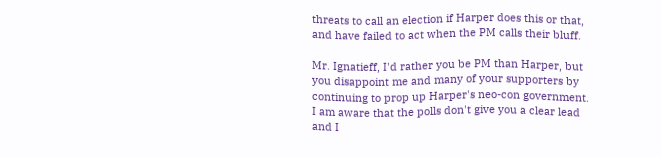threats to call an election if Harper does this or that, and have failed to act when the PM calls their bluff.

Mr. Ignatieff, I'd rather you be PM than Harper, but you disappoint me and many of your supporters by continuing to prop up Harper's neo-con government.  I am aware that the polls don't give you a clear lead and I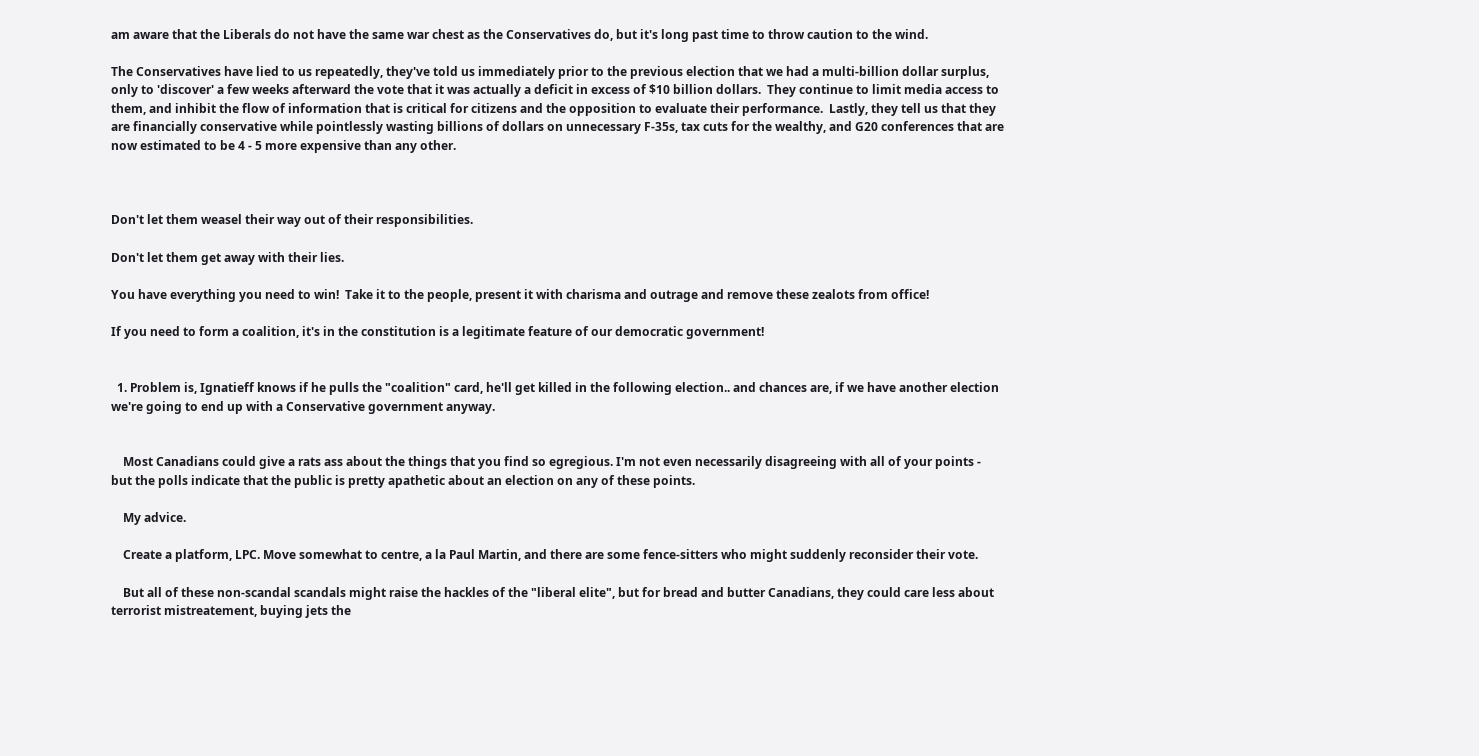am aware that the Liberals do not have the same war chest as the Conservatives do, but it's long past time to throw caution to the wind.

The Conservatives have lied to us repeatedly, they've told us immediately prior to the previous election that we had a multi-billion dollar surplus, only to 'discover' a few weeks afterward the vote that it was actually a deficit in excess of $10 billion dollars.  They continue to limit media access to them, and inhibit the flow of information that is critical for citizens and the opposition to evaluate their performance.  Lastly, they tell us that they are financially conservative while pointlessly wasting billions of dollars on unnecessary F-35s, tax cuts for the wealthy, and G20 conferences that are now estimated to be 4 - 5 more expensive than any other.



Don't let them weasel their way out of their responsibilities.

Don't let them get away with their lies.

You have everything you need to win!  Take it to the people, present it with charisma and outrage and remove these zealots from office!

If you need to form a coalition, it's in the constitution is a legitimate feature of our democratic government!


  1. Problem is, Ignatieff knows if he pulls the "coalition" card, he'll get killed in the following election.. and chances are, if we have another election we're going to end up with a Conservative government anyway.


    Most Canadians could give a rats ass about the things that you find so egregious. I'm not even necessarily disagreeing with all of your points - but the polls indicate that the public is pretty apathetic about an election on any of these points.

    My advice.

    Create a platform, LPC. Move somewhat to centre, a la Paul Martin, and there are some fence-sitters who might suddenly reconsider their vote.

    But all of these non-scandal scandals might raise the hackles of the "liberal elite", but for bread and butter Canadians, they could care less about terrorist mistreatement, buying jets the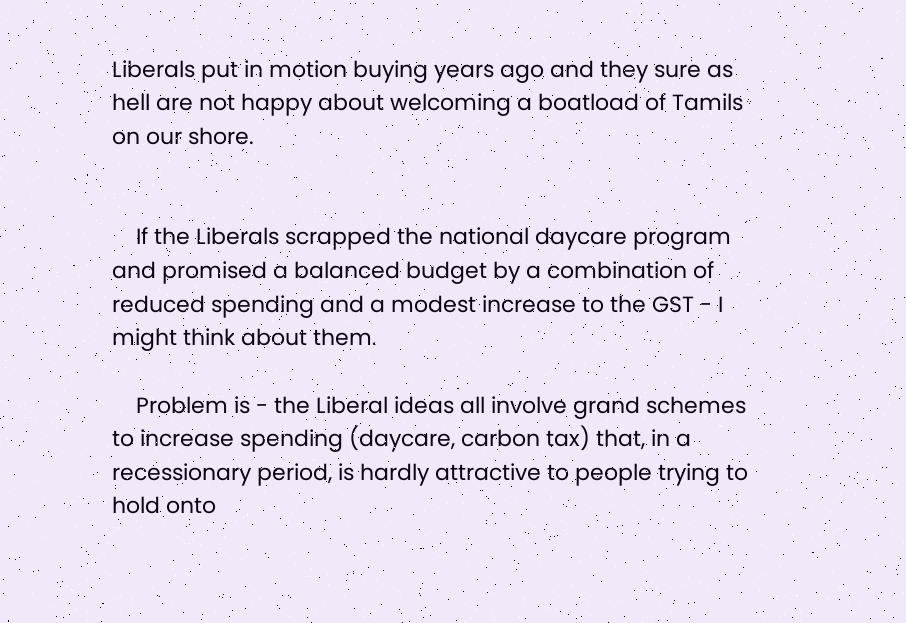Liberals put in motion buying years ago and they sure as hell are not happy about welcoming a boatload of Tamils on our shore.


    If the Liberals scrapped the national daycare program and promised a balanced budget by a combination of reduced spending and a modest increase to the GST - I might think about them.

    Problem is - the Liberal ideas all involve grand schemes to increase spending (daycare, carbon tax) that, in a recessionary period, is hardly attractive to people trying to hold onto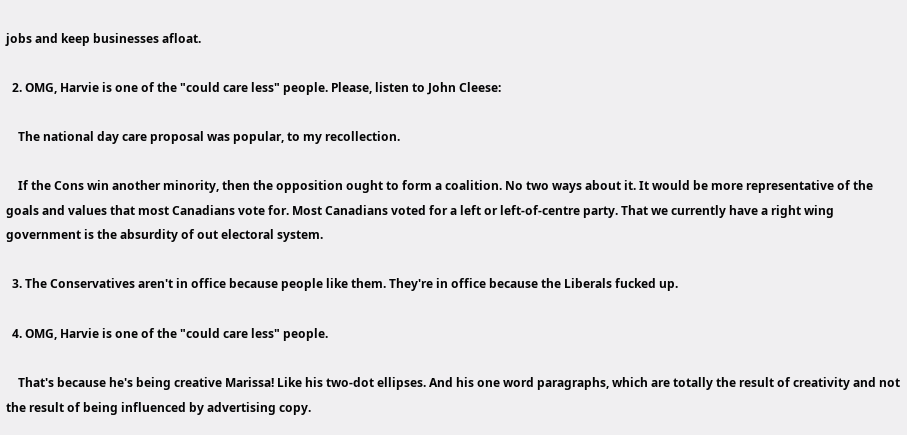jobs and keep businesses afloat.

  2. OMG, Harvie is one of the "could care less" people. Please, listen to John Cleese:

    The national day care proposal was popular, to my recollection.

    If the Cons win another minority, then the opposition ought to form a coalition. No two ways about it. It would be more representative of the goals and values that most Canadians vote for. Most Canadians voted for a left or left-of-centre party. That we currently have a right wing government is the absurdity of out electoral system.

  3. The Conservatives aren't in office because people like them. They're in office because the Liberals fucked up.

  4. OMG, Harvie is one of the "could care less" people.

    That's because he's being creative Marissa! Like his two-dot ellipses. And his one word paragraphs, which are totally the result of creativity and not the result of being influenced by advertising copy.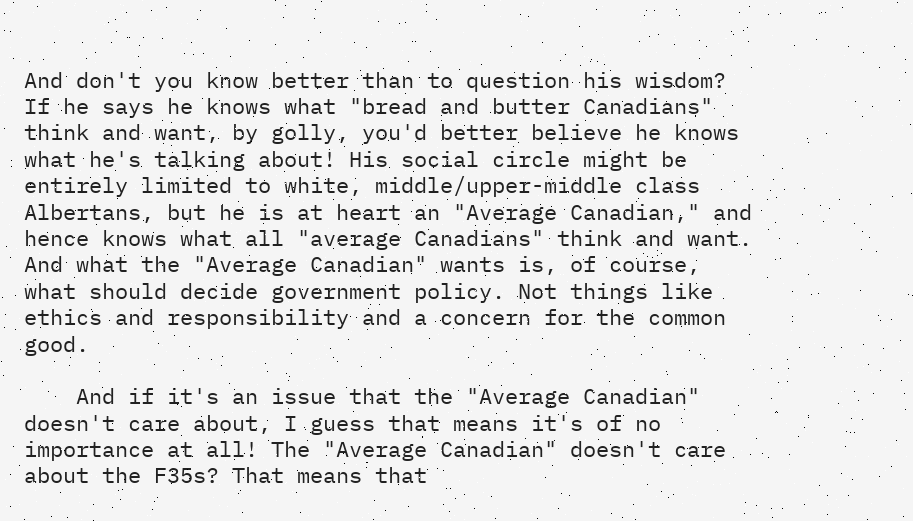And don't you know better than to question his wisdom? If he says he knows what "bread and butter Canadians" think and want, by golly, you'd better believe he knows what he's talking about! His social circle might be entirely limited to white, middle/upper-middle class Albertans, but he is at heart an "Average Canadian," and hence knows what all "average Canadians" think and want. And what the "Average Canadian" wants is, of course, what should decide government policy. Not things like ethics and responsibility and a concern for the common good.

    And if it's an issue that the "Average Canadian" doesn't care about, I guess that means it's of no importance at all! The "Average Canadian" doesn't care about the F35s? That means that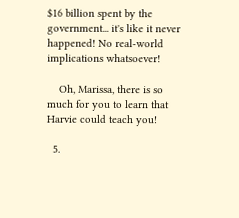$16 billion spent by the government... it's like it never happened! No real-world implications whatsoever!

    Oh, Marissa, there is so much for you to learn that Harvie could teach you!

  5.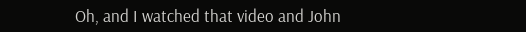Oh, and I watched that video and John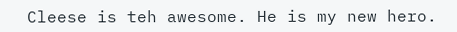Cleese is teh awesome. He is my new hero.